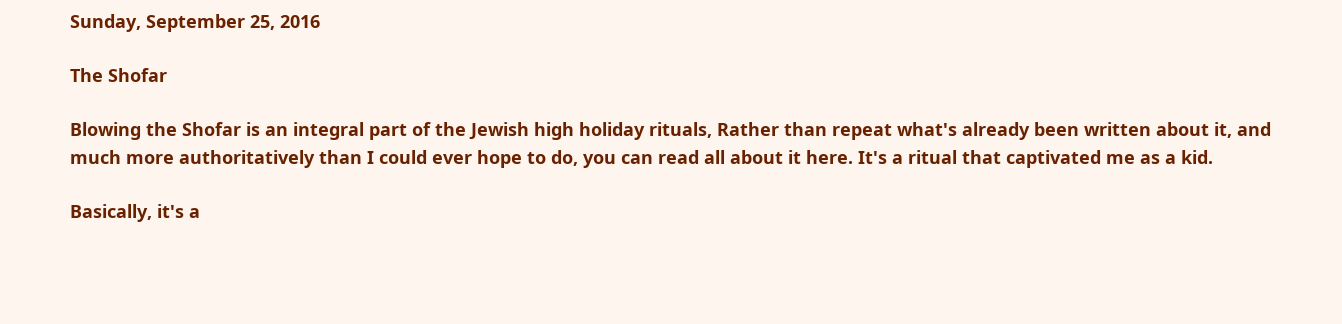Sunday, September 25, 2016

The Shofar

Blowing the Shofar is an integral part of the Jewish high holiday rituals, Rather than repeat what's already been written about it, and much more authoritatively than I could ever hope to do, you can read all about it here. It's a ritual that captivated me as a kid.

Basically, it's a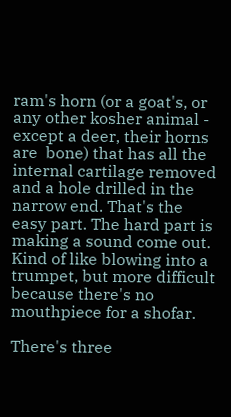ram's horn (or a goat's, or any other kosher animal - except a deer, their horns are  bone) that has all the internal cartilage removed and a hole drilled in the narrow end. That's the easy part. The hard part is making a sound come out. Kind of like blowing into a trumpet, but more difficult because there's no mouthpiece for a shofar.

There's three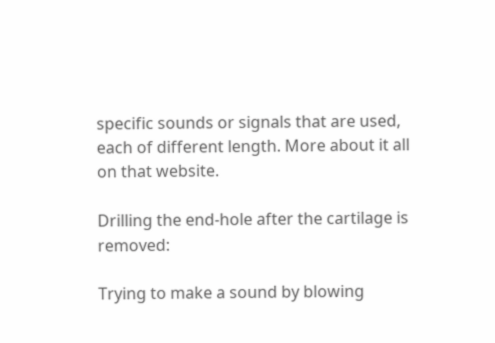specific sounds or signals that are used, each of different length. More about it all on that website.

Drilling the end-hole after the cartilage is removed:

Trying to make a sound by blowing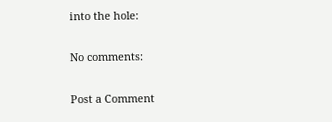into the hole:

No comments:

Post a Comment